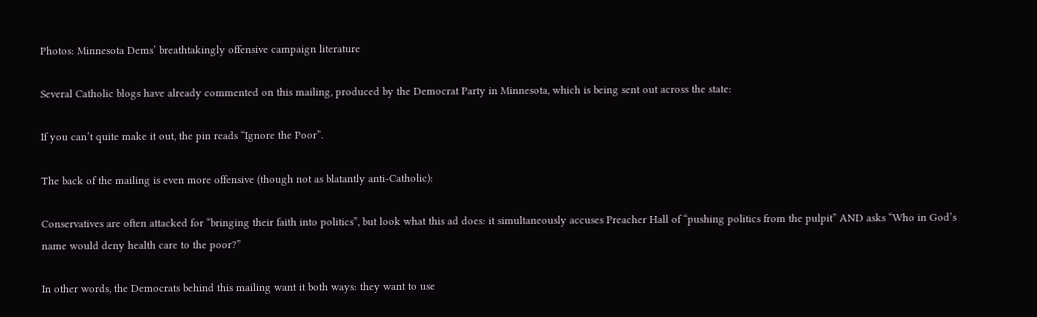Photos: Minnesota Dems’ breathtakingly offensive campaign literature

Several Catholic blogs have already commented on this mailing, produced by the Democrat Party in Minnesota, which is being sent out across the state:

If you can’t quite make it out, the pin reads “Ignore the Poor”.

The back of the mailing is even more offensive (though not as blatantly anti-Catholic):

Conservatives are often attacked for “bringing their faith into politics”, but look what this ad does: it simultaneously accuses Preacher Hall of “pushing politics from the pulpit” AND asks “Who in God’s name would deny health care to the poor?”

In other words, the Democrats behind this mailing want it both ways: they want to use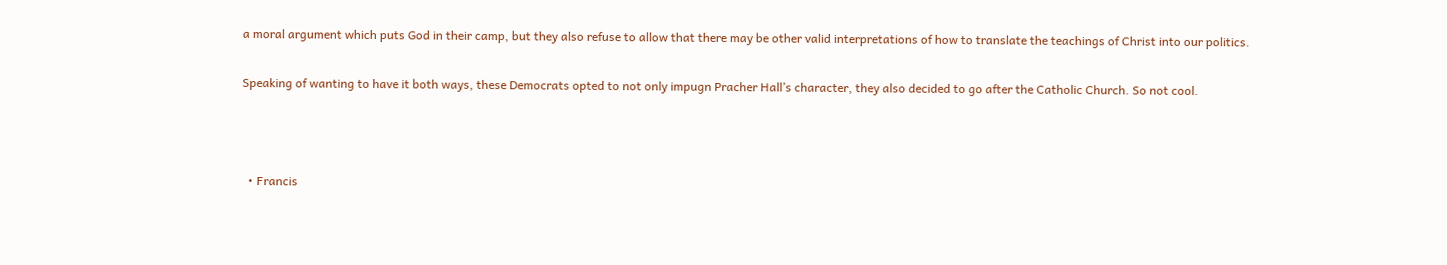a moral argument which puts God in their camp, but they also refuse to allow that there may be other valid interpretations of how to translate the teachings of Christ into our politics.

Speaking of wanting to have it both ways, these Democrats opted to not only impugn Pracher Hall’s character, they also decided to go after the Catholic Church. So not cool.



  • Francis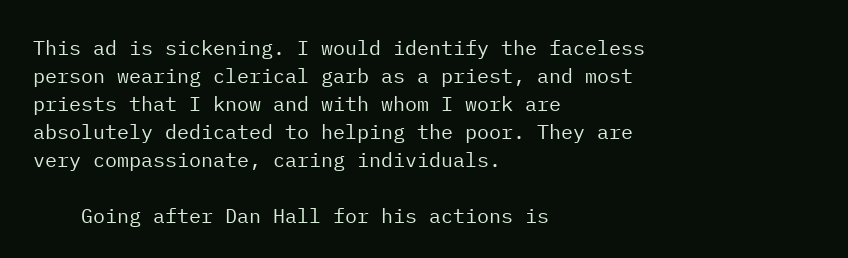This ad is sickening. I would identify the faceless person wearing clerical garb as a priest, and most priests that I know and with whom I work are absolutely dedicated to helping the poor. They are very compassionate, caring individuals.

    Going after Dan Hall for his actions is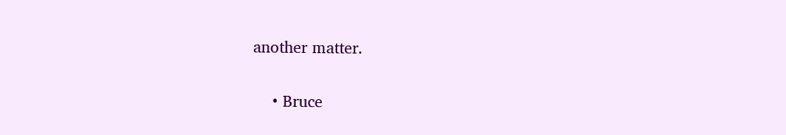another matter.

    • Bruce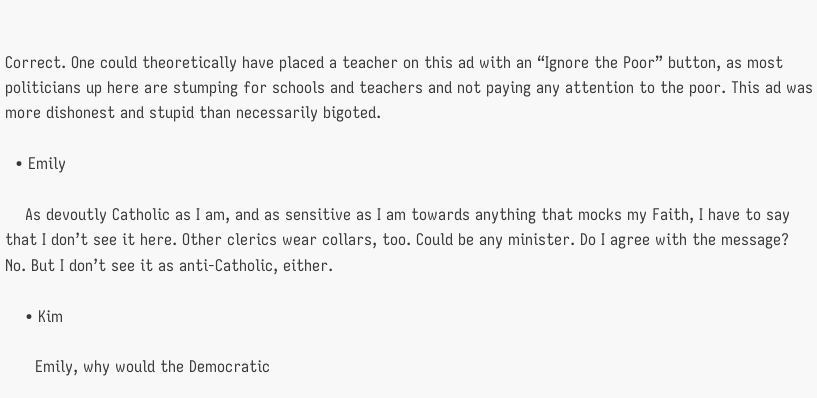Correct. One could theoretically have placed a teacher on this ad with an “Ignore the Poor” button, as most politicians up here are stumping for schools and teachers and not paying any attention to the poor. This ad was more dishonest and stupid than necessarily bigoted.

  • Emily

    As devoutly Catholic as I am, and as sensitive as I am towards anything that mocks my Faith, I have to say that I don’t see it here. Other clerics wear collars, too. Could be any minister. Do I agree with the message? No. But I don’t see it as anti-Catholic, either.

    • Kim

      Emily, why would the Democratic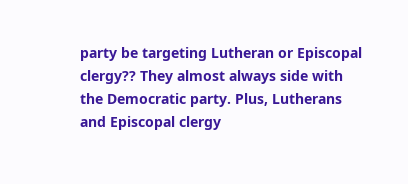party be targeting Lutheran or Episcopal clergy?? They almost always side with the Democratic party. Plus, Lutherans and Episcopal clergy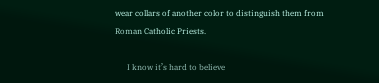wear collars of another color to distinguish them from Roman Catholic Priests.

      I know it’s hard to believe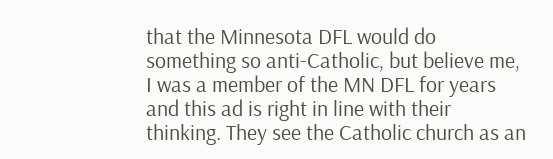that the Minnesota DFL would do something so anti-Catholic, but believe me, I was a member of the MN DFL for years and this ad is right in line with their thinking. They see the Catholic church as an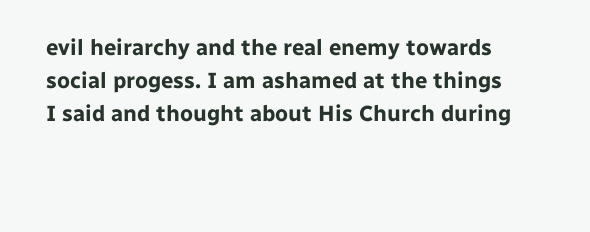evil heirarchy and the real enemy towards social progess. I am ashamed at the things I said and thought about His Church during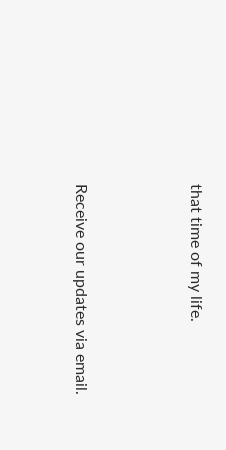that time of my life.



Receive our updates via email.